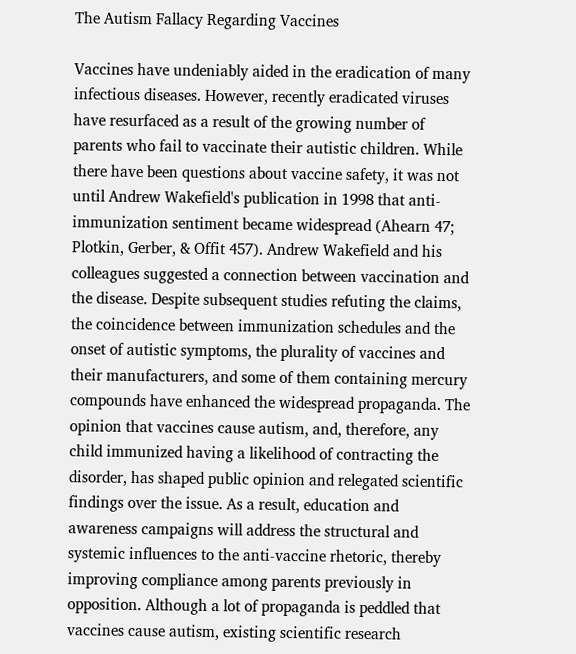The Autism Fallacy Regarding Vaccines

Vaccines have undeniably aided in the eradication of many infectious diseases. However, recently eradicated viruses have resurfaced as a result of the growing number of parents who fail to vaccinate their autistic children. While there have been questions about vaccine safety, it was not until Andrew Wakefield's publication in 1998 that anti-immunization sentiment became widespread (Ahearn 47; Plotkin, Gerber, & Offit 457). Andrew Wakefield and his colleagues suggested a connection between vaccination and the disease. Despite subsequent studies refuting the claims, the coincidence between immunization schedules and the onset of autistic symptoms, the plurality of vaccines and their manufacturers, and some of them containing mercury compounds have enhanced the widespread propaganda. The opinion that vaccines cause autism, and, therefore, any child immunized having a likelihood of contracting the disorder, has shaped public opinion and relegated scientific findings over the issue. As a result, education and awareness campaigns will address the structural and systemic influences to the anti-vaccine rhetoric, thereby improving compliance among parents previously in opposition. Although a lot of propaganda is peddled that vaccines cause autism, existing scientific research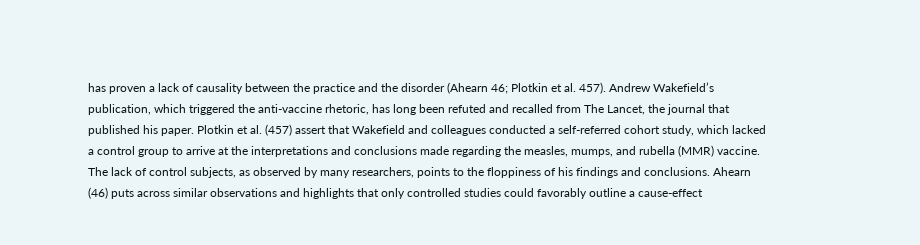has proven a lack of causality between the practice and the disorder (Ahearn 46; Plotkin et al. 457). Andrew Wakefield’s publication, which triggered the anti-vaccine rhetoric, has long been refuted and recalled from The Lancet, the journal that published his paper. Plotkin et al. (457) assert that Wakefield and colleagues conducted a self-referred cohort study, which lacked a control group to arrive at the interpretations and conclusions made regarding the measles, mumps, and rubella (MMR) vaccine. The lack of control subjects, as observed by many researchers, points to the floppiness of his findings and conclusions. Ahearn (46) puts across similar observations and highlights that only controlled studies could favorably outline a cause-effect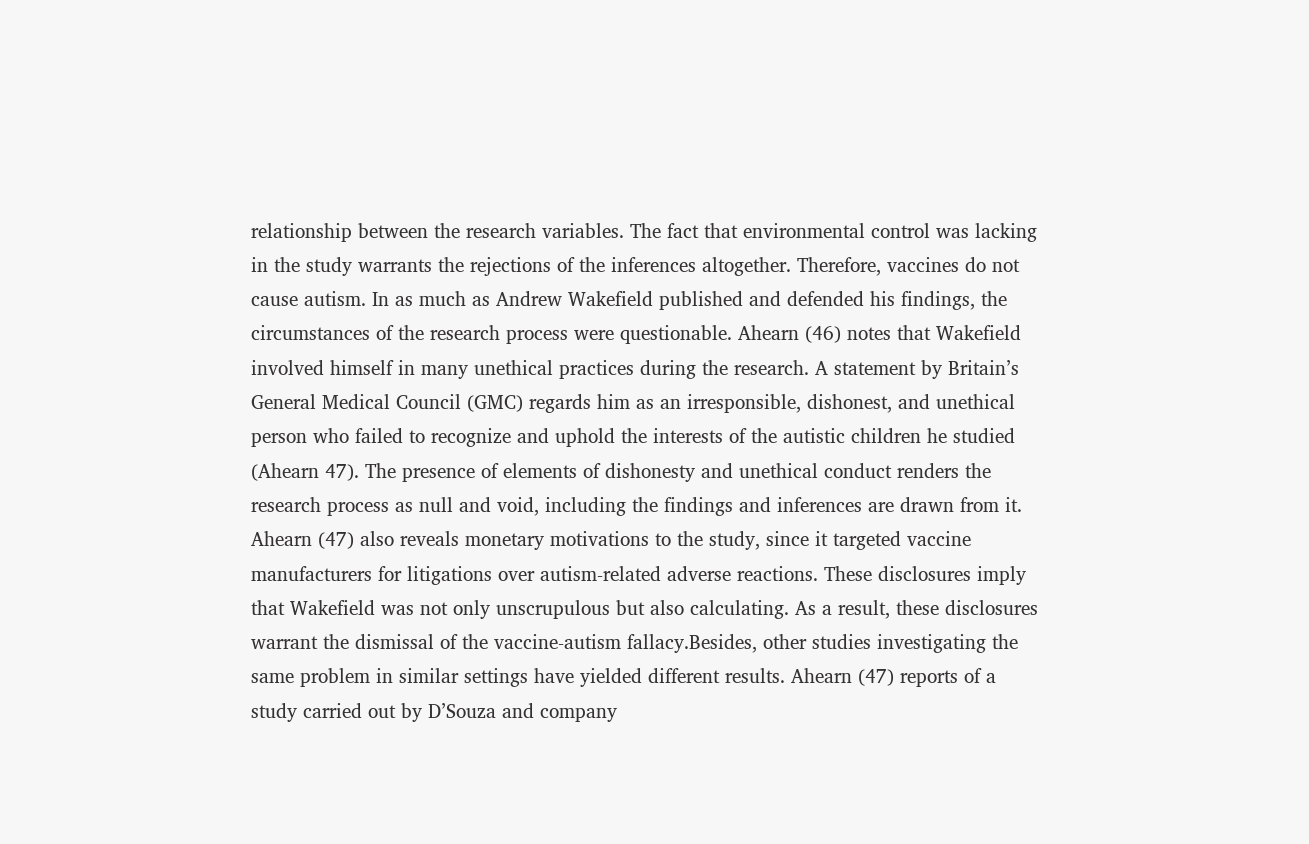relationship between the research variables. The fact that environmental control was lacking in the study warrants the rejections of the inferences altogether. Therefore, vaccines do not cause autism. In as much as Andrew Wakefield published and defended his findings, the circumstances of the research process were questionable. Ahearn (46) notes that Wakefield involved himself in many unethical practices during the research. A statement by Britain’s General Medical Council (GMC) regards him as an irresponsible, dishonest, and unethical person who failed to recognize and uphold the interests of the autistic children he studied (Ahearn 47). The presence of elements of dishonesty and unethical conduct renders the research process as null and void, including the findings and inferences are drawn from it. Ahearn (47) also reveals monetary motivations to the study, since it targeted vaccine manufacturers for litigations over autism-related adverse reactions. These disclosures imply that Wakefield was not only unscrupulous but also calculating. As a result, these disclosures warrant the dismissal of the vaccine-autism fallacy.Besides, other studies investigating the same problem in similar settings have yielded different results. Ahearn (47) reports of a study carried out by D’Souza and company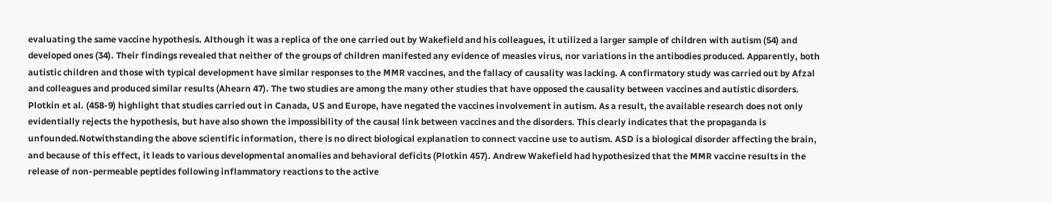evaluating the same vaccine hypothesis. Although it was a replica of the one carried out by Wakefield and his colleagues, it utilized a larger sample of children with autism (54) and developed ones (34). Their findings revealed that neither of the groups of children manifested any evidence of measles virus, nor variations in the antibodies produced. Apparently, both autistic children and those with typical development have similar responses to the MMR vaccines, and the fallacy of causality was lacking. A confirmatory study was carried out by Afzal and colleagues and produced similar results (Ahearn 47). The two studies are among the many other studies that have opposed the causality between vaccines and autistic disorders. Plotkin et al. (458-9) highlight that studies carried out in Canada, US and Europe, have negated the vaccines involvement in autism. As a result, the available research does not only evidentially rejects the hypothesis, but have also shown the impossibility of the causal link between vaccines and the disorders. This clearly indicates that the propaganda is unfounded.Notwithstanding the above scientific information, there is no direct biological explanation to connect vaccine use to autism. ASD is a biological disorder affecting the brain, and because of this effect, it leads to various developmental anomalies and behavioral deficits (Plotkin 457). Andrew Wakefield had hypothesized that the MMR vaccine results in the release of non-permeable peptides following inflammatory reactions to the active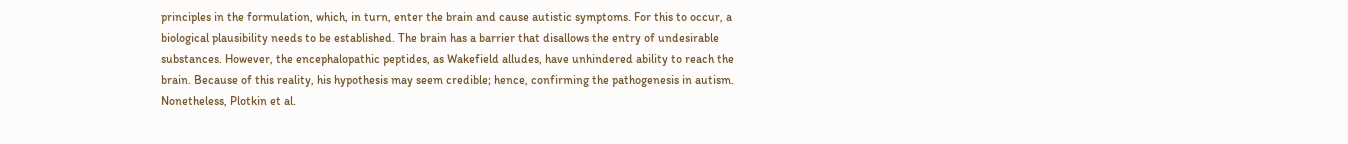principles in the formulation, which, in turn, enter the brain and cause autistic symptoms. For this to occur, a biological plausibility needs to be established. The brain has a barrier that disallows the entry of undesirable substances. However, the encephalopathic peptides, as Wakefield alludes, have unhindered ability to reach the brain. Because of this reality, his hypothesis may seem credible; hence, confirming the pathogenesis in autism. Nonetheless, Plotkin et al.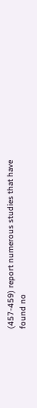(457-459) report numerous studies that have found no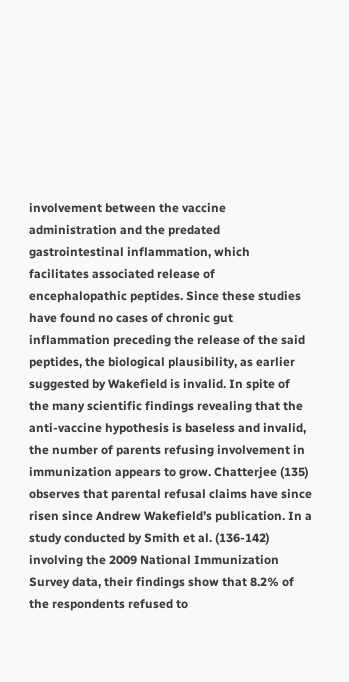involvement between the vaccine administration and the predated gastrointestinal inflammation, which facilitates associated release of encephalopathic peptides. Since these studies have found no cases of chronic gut inflammation preceding the release of the said peptides, the biological plausibility, as earlier suggested by Wakefield is invalid. In spite of the many scientific findings revealing that the anti-vaccine hypothesis is baseless and invalid, the number of parents refusing involvement in immunization appears to grow. Chatterjee (135) observes that parental refusal claims have since risen since Andrew Wakefield’s publication. In a study conducted by Smith et al. (136-142) involving the 2009 National Immunization Survey data, their findings show that 8.2% of the respondents refused to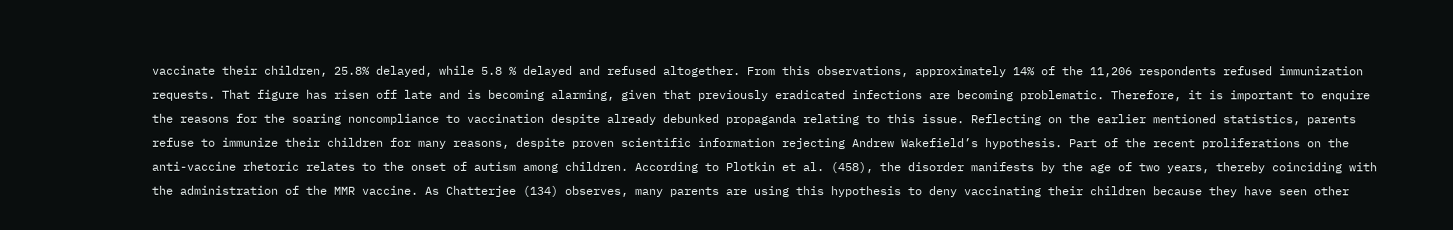vaccinate their children, 25.8% delayed, while 5.8 % delayed and refused altogether. From this observations, approximately 14% of the 11,206 respondents refused immunization requests. That figure has risen off late and is becoming alarming, given that previously eradicated infections are becoming problematic. Therefore, it is important to enquire the reasons for the soaring noncompliance to vaccination despite already debunked propaganda relating to this issue. Reflecting on the earlier mentioned statistics, parents refuse to immunize their children for many reasons, despite proven scientific information rejecting Andrew Wakefield’s hypothesis. Part of the recent proliferations on the anti-vaccine rhetoric relates to the onset of autism among children. According to Plotkin et al. (458), the disorder manifests by the age of two years, thereby coinciding with the administration of the MMR vaccine. As Chatterjee (134) observes, many parents are using this hypothesis to deny vaccinating their children because they have seen other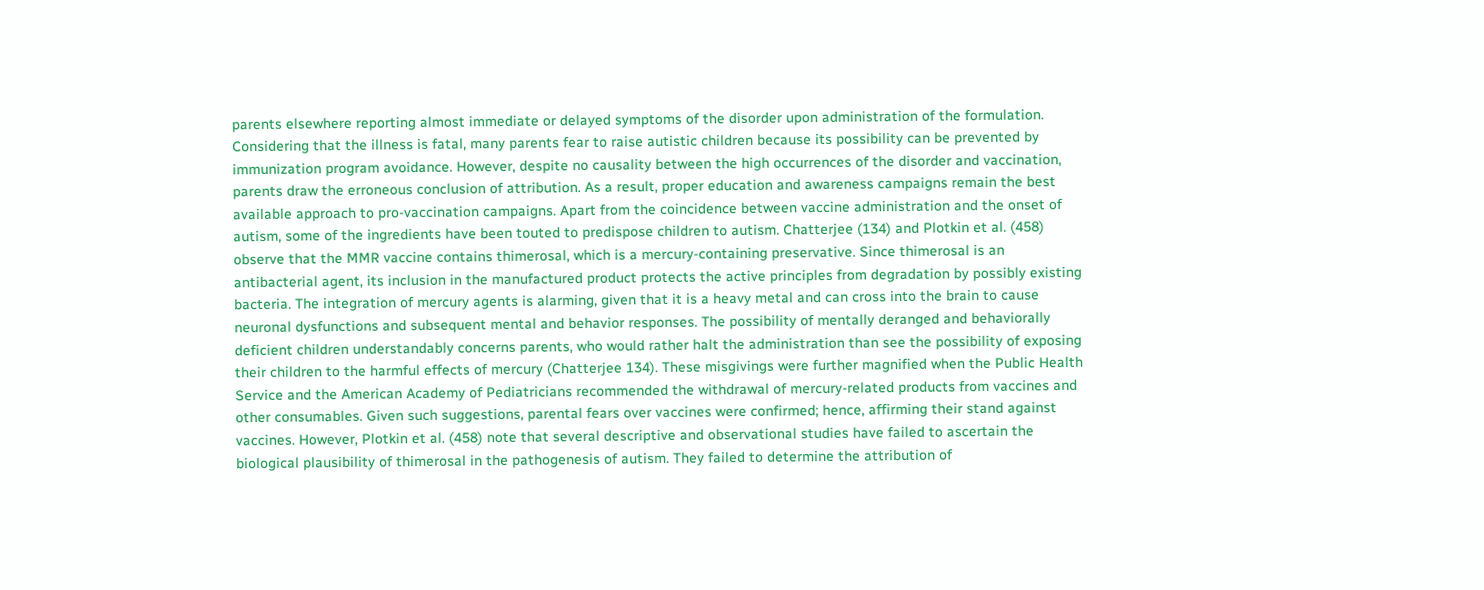parents elsewhere reporting almost immediate or delayed symptoms of the disorder upon administration of the formulation. Considering that the illness is fatal, many parents fear to raise autistic children because its possibility can be prevented by immunization program avoidance. However, despite no causality between the high occurrences of the disorder and vaccination, parents draw the erroneous conclusion of attribution. As a result, proper education and awareness campaigns remain the best available approach to pro-vaccination campaigns. Apart from the coincidence between vaccine administration and the onset of autism, some of the ingredients have been touted to predispose children to autism. Chatterjee (134) and Plotkin et al. (458) observe that the MMR vaccine contains thimerosal, which is a mercury-containing preservative. Since thimerosal is an antibacterial agent, its inclusion in the manufactured product protects the active principles from degradation by possibly existing bacteria. The integration of mercury agents is alarming, given that it is a heavy metal and can cross into the brain to cause neuronal dysfunctions and subsequent mental and behavior responses. The possibility of mentally deranged and behaviorally deficient children understandably concerns parents, who would rather halt the administration than see the possibility of exposing their children to the harmful effects of mercury (Chatterjee 134). These misgivings were further magnified when the Public Health Service and the American Academy of Pediatricians recommended the withdrawal of mercury-related products from vaccines and other consumables. Given such suggestions, parental fears over vaccines were confirmed; hence, affirming their stand against vaccines. However, Plotkin et al. (458) note that several descriptive and observational studies have failed to ascertain the biological plausibility of thimerosal in the pathogenesis of autism. They failed to determine the attribution of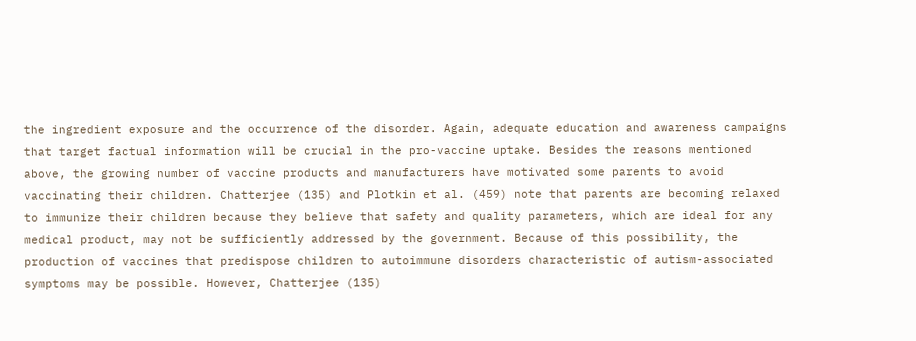the ingredient exposure and the occurrence of the disorder. Again, adequate education and awareness campaigns that target factual information will be crucial in the pro-vaccine uptake. Besides the reasons mentioned above, the growing number of vaccine products and manufacturers have motivated some parents to avoid vaccinating their children. Chatterjee (135) and Plotkin et al. (459) note that parents are becoming relaxed to immunize their children because they believe that safety and quality parameters, which are ideal for any medical product, may not be sufficiently addressed by the government. Because of this possibility, the production of vaccines that predispose children to autoimmune disorders characteristic of autism-associated symptoms may be possible. However, Chatterjee (135)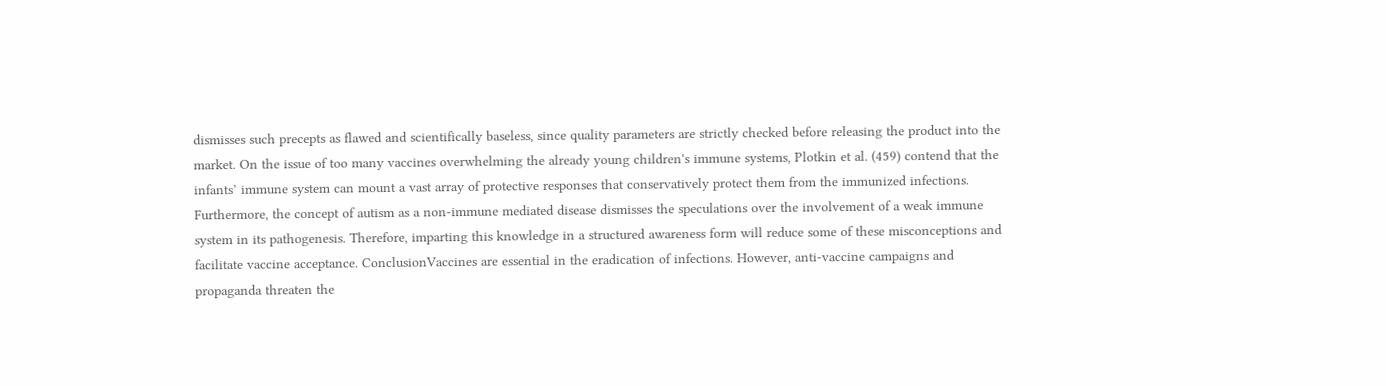dismisses such precepts as flawed and scientifically baseless, since quality parameters are strictly checked before releasing the product into the market. On the issue of too many vaccines overwhelming the already young children's immune systems, Plotkin et al. (459) contend that the infants’ immune system can mount a vast array of protective responses that conservatively protect them from the immunized infections. Furthermore, the concept of autism as a non-immune mediated disease dismisses the speculations over the involvement of a weak immune system in its pathogenesis. Therefore, imparting this knowledge in a structured awareness form will reduce some of these misconceptions and facilitate vaccine acceptance. ConclusionVaccines are essential in the eradication of infections. However, anti-vaccine campaigns and propaganda threaten the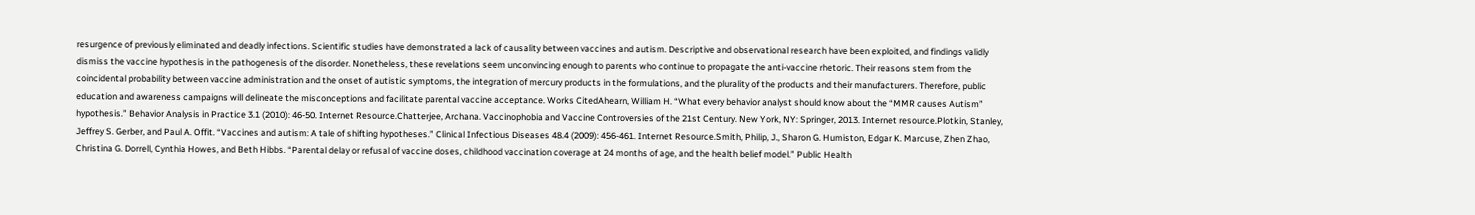resurgence of previously eliminated and deadly infections. Scientific studies have demonstrated a lack of causality between vaccines and autism. Descriptive and observational research have been exploited, and findings validly dismiss the vaccine hypothesis in the pathogenesis of the disorder. Nonetheless, these revelations seem unconvincing enough to parents who continue to propagate the anti-vaccine rhetoric. Their reasons stem from the coincidental probability between vaccine administration and the onset of autistic symptoms, the integration of mercury products in the formulations, and the plurality of the products and their manufacturers. Therefore, public education and awareness campaigns will delineate the misconceptions and facilitate parental vaccine acceptance. Works CitedAhearn, William H. “What every behavior analyst should know about the “MMR causes Autism” hypothesis.” Behavior Analysis in Practice 3.1 (2010): 46-50. Internet Resource.Chatterjee, Archana. Vaccinophobia and Vaccine Controversies of the 21st Century. New York, NY: Springer, 2013. Internet resource.Plotkin, Stanley, Jeffrey S. Gerber, and Paul A. Offit. “Vaccines and autism: A tale of shifting hypotheses.” Clinical Infectious Diseases 48.4 (2009): 456-461. Internet Resource.Smith, Philip, J., Sharon G. Humiston, Edgar K. Marcuse, Zhen Zhao, Christina G. Dorrell, Cynthia Howes, and Beth Hibbs. “Parental delay or refusal of vaccine doses, childhood vaccination coverage at 24 months of age, and the health belief model.” Public Health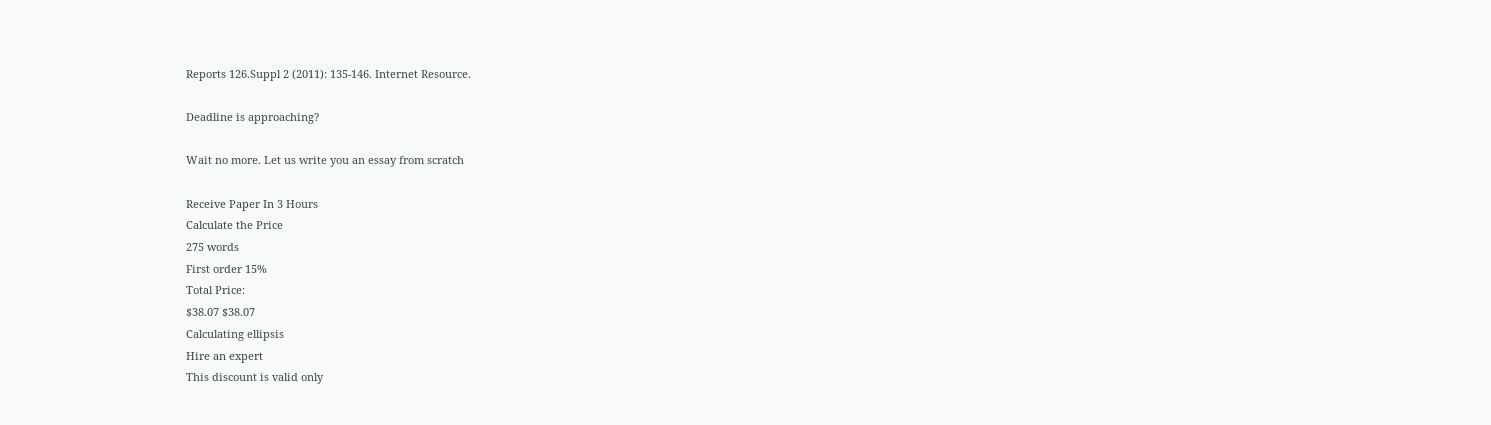Reports 126.Suppl 2 (2011): 135-146. Internet Resource.

Deadline is approaching?

Wait no more. Let us write you an essay from scratch

Receive Paper In 3 Hours
Calculate the Price
275 words
First order 15%
Total Price:
$38.07 $38.07
Calculating ellipsis
Hire an expert
This discount is valid only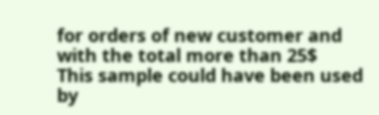for orders of new customer and with the total more than 25$
This sample could have been used by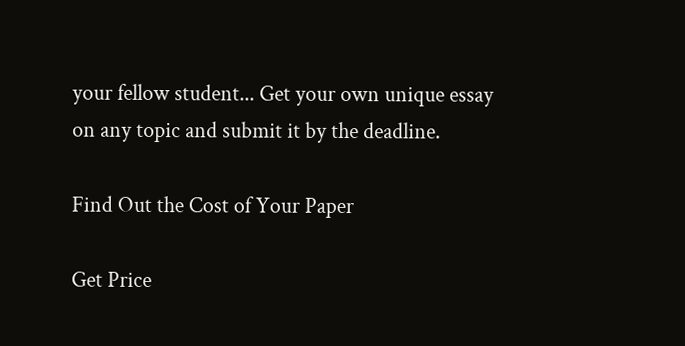your fellow student... Get your own unique essay on any topic and submit it by the deadline.

Find Out the Cost of Your Paper

Get Price